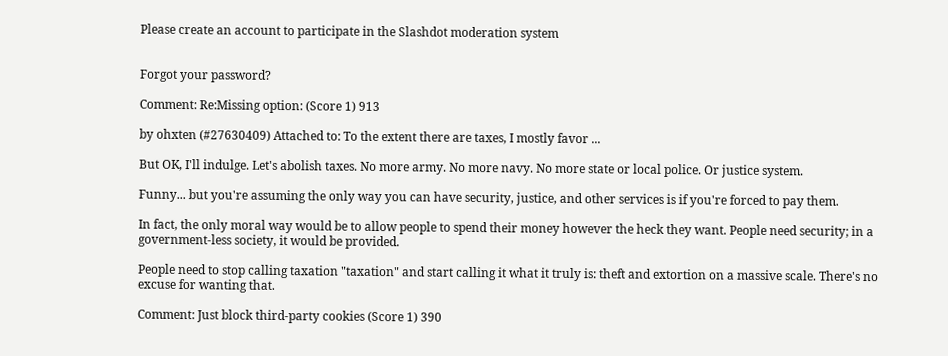Please create an account to participate in the Slashdot moderation system


Forgot your password?

Comment: Re:Missing option: (Score 1) 913

by ohxten (#27630409) Attached to: To the extent there are taxes, I mostly favor ...

But OK, I'll indulge. Let's abolish taxes. No more army. No more navy. No more state or local police. Or justice system.

Funny... but you're assuming the only way you can have security, justice, and other services is if you're forced to pay them.

In fact, the only moral way would be to allow people to spend their money however the heck they want. People need security; in a government-less society, it would be provided.

People need to stop calling taxation "taxation" and start calling it what it truly is: theft and extortion on a massive scale. There's no excuse for wanting that.

Comment: Just block third-party cookies (Score 1) 390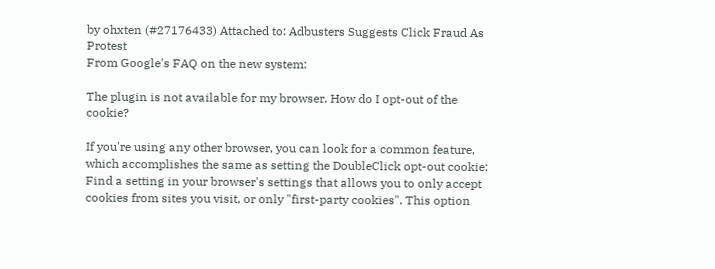by ohxten (#27176433) Attached to: Adbusters Suggests Click Fraud As Protest
From Google's FAQ on the new system:

The plugin is not available for my browser. How do I opt-out of the cookie?

If you're using any other browser, you can look for a common feature, which accomplishes the same as setting the DoubleClick opt-out cookie: Find a setting in your browser's settings that allows you to only accept cookies from sites you visit, or only "first-party cookies". This option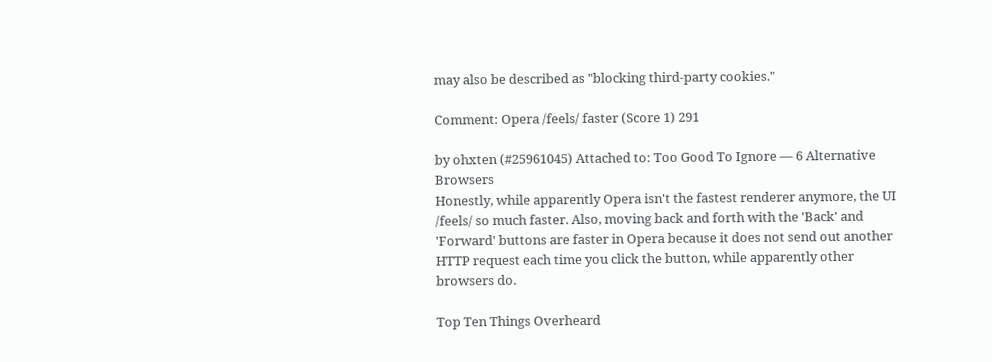may also be described as "blocking third-party cookies."

Comment: Opera /feels/ faster (Score 1) 291

by ohxten (#25961045) Attached to: Too Good To Ignore — 6 Alternative Browsers
Honestly, while apparently Opera isn't the fastest renderer anymore, the UI /feels/ so much faster. Also, moving back and forth with the 'Back' and 'Forward' buttons are faster in Opera because it does not send out another HTTP request each time you click the button, while apparently other browsers do.

Top Ten Things Overheard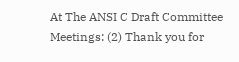At The ANSI C Draft Committee Meetings: (2) Thank you for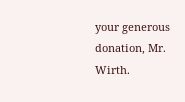your generous donation, Mr. Wirth.